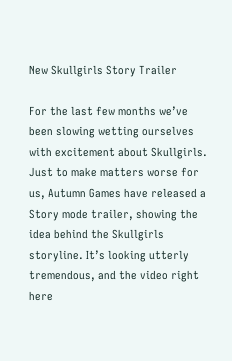New Skullgirls Story Trailer

For the last few months we’ve been slowing wetting ourselves with excitement about Skullgirls. Just to make matters worse for us, Autumn Games have released a Story mode trailer, showing the idea behind the Skullgirls storyline. It’s looking utterly tremendous, and the video right here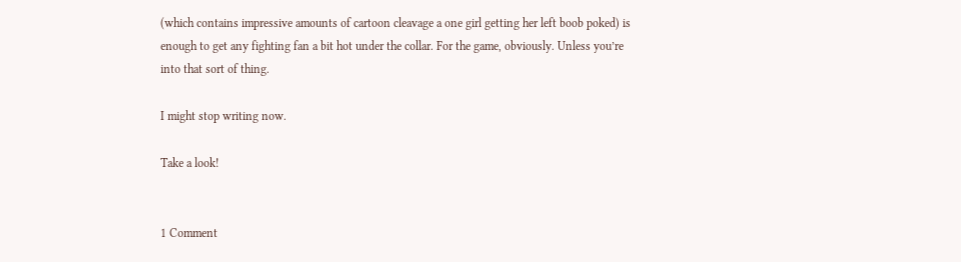(which contains impressive amounts of cartoon cleavage a one girl getting her left boob poked) is enough to get any fighting fan a bit hot under the collar. For the game, obviously. Unless you’re into that sort of thing.

I might stop writing now.

Take a look!


1 Comment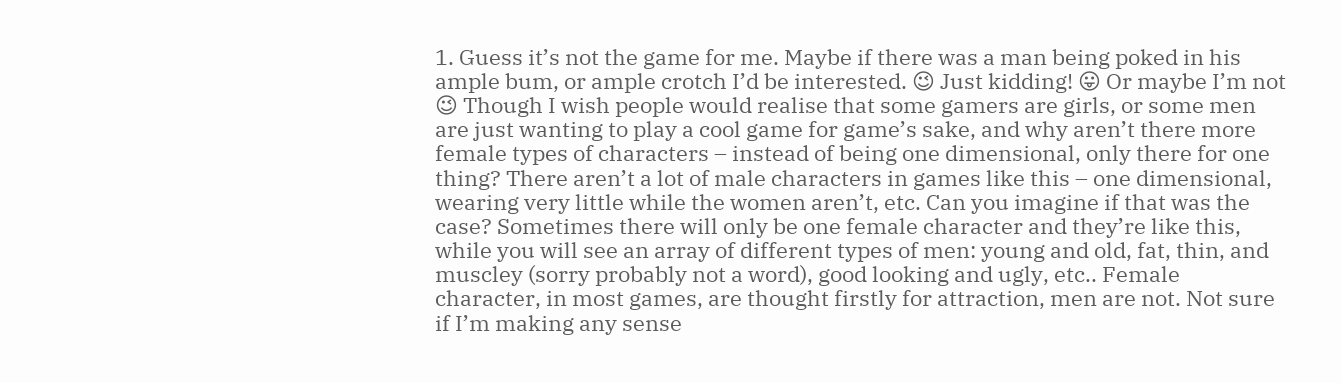1. Guess it’s not the game for me. Maybe if there was a man being poked in his ample bum, or ample crotch I’d be interested. 😉 Just kidding! 😛 Or maybe I’m not 😉 Though I wish people would realise that some gamers are girls, or some men are just wanting to play a cool game for game’s sake, and why aren’t there more female types of characters – instead of being one dimensional, only there for one thing? There aren’t a lot of male characters in games like this – one dimensional, wearing very little while the women aren’t, etc. Can you imagine if that was the case? Sometimes there will only be one female character and they’re like this, while you will see an array of different types of men: young and old, fat, thin, and muscley (sorry probably not a word), good looking and ugly, etc.. Female character, in most games, are thought firstly for attraction, men are not. Not sure if I’m making any sense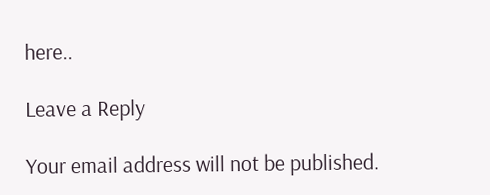here..

Leave a Reply

Your email address will not be published.